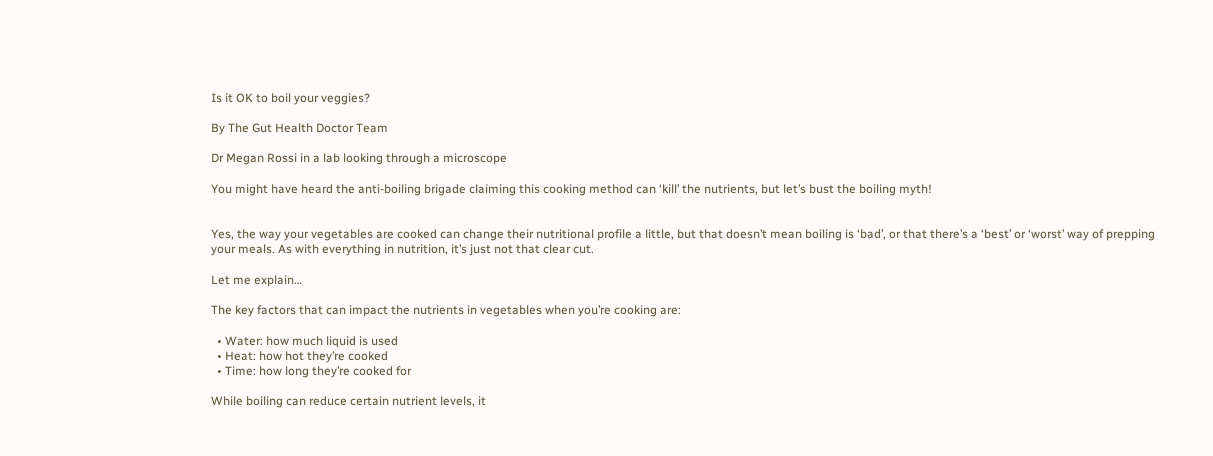Is it OK to boil your veggies?

By The Gut Health Doctor Team

Dr Megan Rossi in a lab looking through a microscope

You might have heard the anti-boiling brigade claiming this cooking method can ‘kill’ the nutrients, but let’s bust the boiling myth!


Yes, the way your vegetables are cooked can change their nutritional profile a little, but that doesn’t mean boiling is ‘bad’, or that there’s a ‘best’ or ‘worst’ way of prepping your meals. As with everything in nutrition, it’s just not that clear cut.

Let me explain…

The key factors that can impact the nutrients in vegetables when you’re cooking are:

  • Water: how much liquid is used
  • Heat: how hot they’re cooked
  • Time: how long they’re cooked for

While boiling can reduce certain nutrient levels, it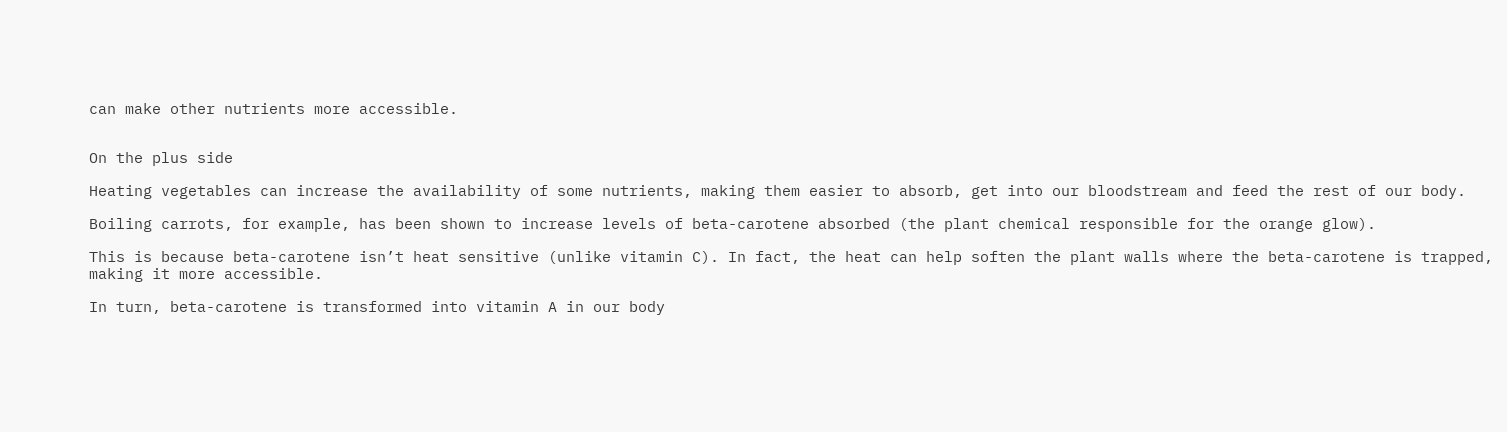can make other nutrients more accessible.


On the plus side

Heating vegetables can increase the availability of some nutrients, making them easier to absorb, get into our bloodstream and feed the rest of our body.

Boiling carrots, for example, has been shown to increase levels of beta-carotene absorbed (the plant chemical responsible for the orange glow).

This is because beta-carotene isn’t heat sensitive (unlike vitamin C). In fact, the heat can help soften the plant walls where the beta-carotene is trapped, making it more accessible.

In turn, beta-carotene is transformed into vitamin A in our body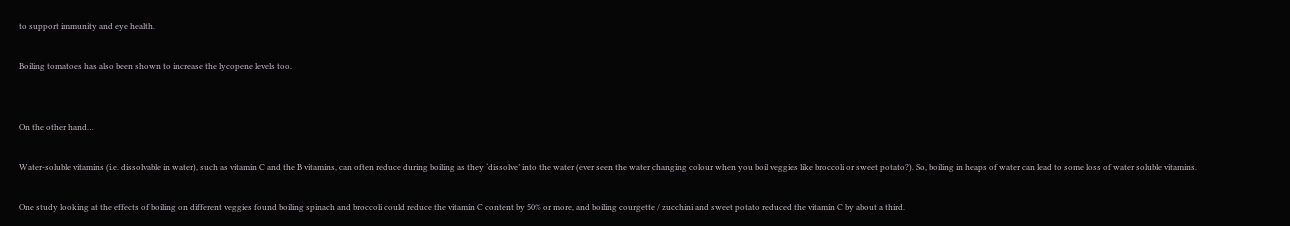to support immunity and eye health.

Boiling tomatoes has also been shown to increase the lycopene levels too.


On the other hand…

Water-soluble vitamins (i.e. dissolvable in water), such as vitamin C and the B vitamins, can often reduce during boiling as they ‘dissolve’ into the water (ever seen the water changing colour when you boil veggies like broccoli or sweet potato?). So, boiling in heaps of water can lead to some loss of water soluble vitamins.

One study looking at the effects of boiling on different veggies found boiling spinach and broccoli could reduce the vitamin C content by 50% or more, and boiling courgette / zucchini and sweet potato reduced the vitamin C by about a third.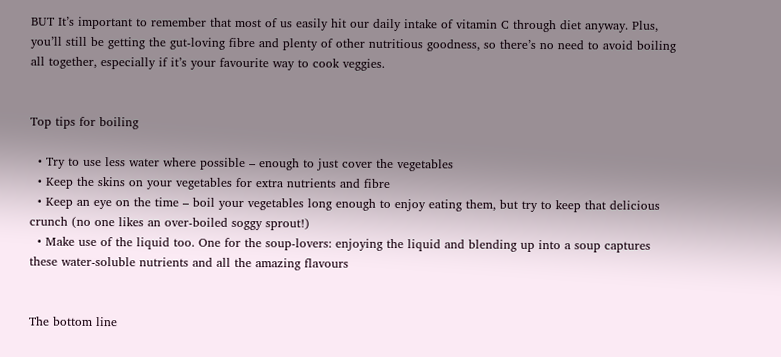BUT It’s important to remember that most of us easily hit our daily intake of vitamin C through diet anyway. Plus, you’ll still be getting the gut-loving fibre and plenty of other nutritious goodness, so there’s no need to avoid boiling all together, especially if it’s your favourite way to cook veggies.


Top tips for boiling

  • Try to use less water where possible – enough to just cover the vegetables
  • Keep the skins on your vegetables for extra nutrients and fibre
  • Keep an eye on the time – boil your vegetables long enough to enjoy eating them, but try to keep that delicious crunch (no one likes an over-boiled soggy sprout!)
  • Make use of the liquid too. One for the soup-lovers: enjoying the liquid and blending up into a soup captures these water-soluble nutrients and all the amazing flavours


The bottom line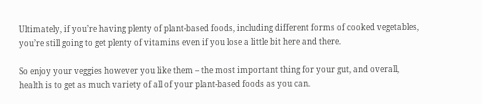Ultimately, if you’re having plenty of plant-based foods, including different forms of cooked vegetables, you’re still going to get plenty of vitamins even if you lose a little bit here and there.

So enjoy your veggies however you like them – the most important thing for your gut, and overall, health is to get as much variety of all of your plant-based foods as you can.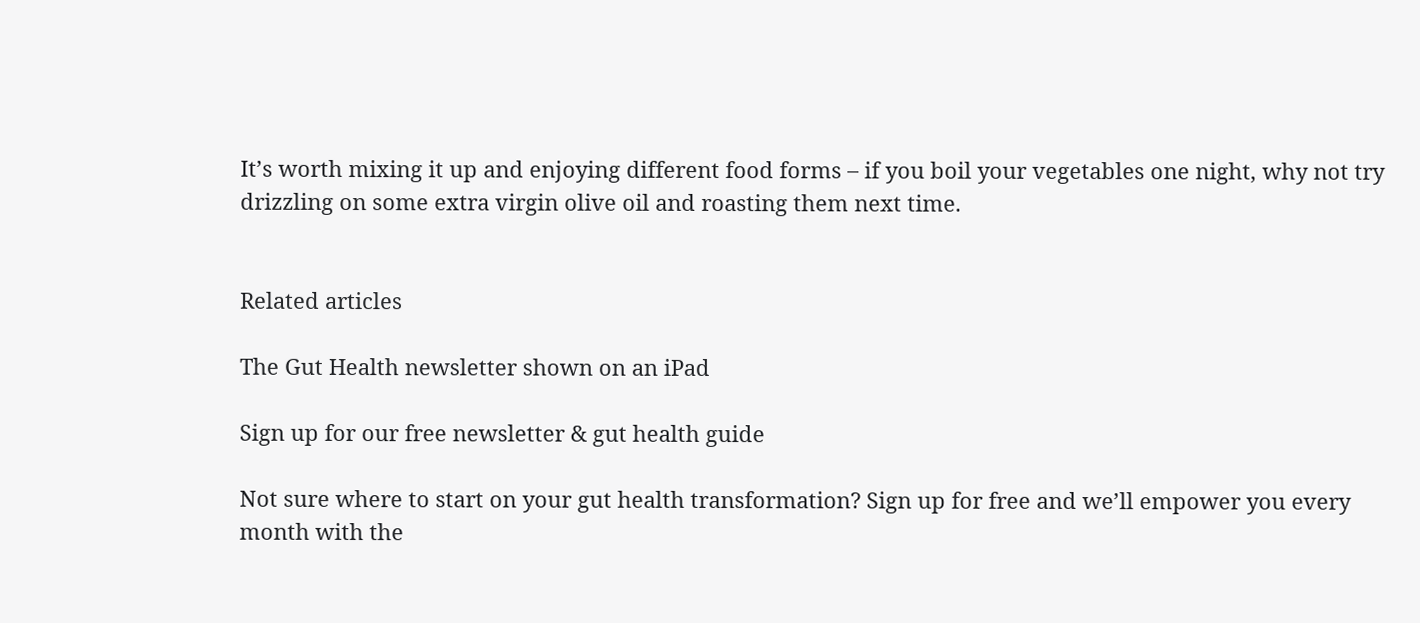It’s worth mixing it up and enjoying different food forms – if you boil your vegetables one night, why not try drizzling on some extra virgin olive oil and roasting them next time.


Related articles

The Gut Health newsletter shown on an iPad

Sign up for our free newsletter & gut health guide

Not sure where to start on your gut health transformation? Sign up for free and we’ll empower you every month with the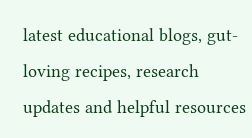latest educational blogs, gut-loving recipes, research updates and helpful resources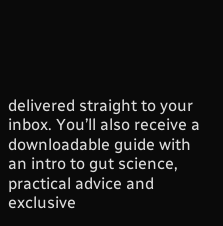delivered straight to your inbox. You’ll also receive a downloadable guide with an intro to gut science, practical advice and exclusive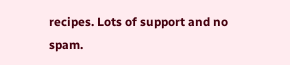recipes. Lots of support and no spam.